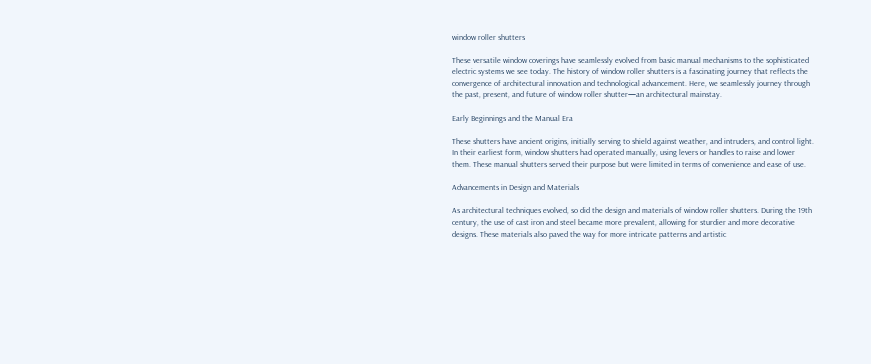window roller shutters

These versatile window coverings have seamlessly evolved from basic manual mechanisms to the sophisticated electric systems we see today. The history of window roller shutters is a fascinating journey that reflects the convergence of architectural innovation and technological advancement. Here, we seamlessly journey through the past, present, and future of window roller shutter—an architectural mainstay.

Early Beginnings and the Manual Era

These shutters have ancient origins, initially serving to shield against weather, and intruders, and control light. In their earliest form, window shutters had operated manually, using levers or handles to raise and lower them. These manual shutters served their purpose but were limited in terms of convenience and ease of use.

Advancements in Design and Materials

As architectural techniques evolved, so did the design and materials of window roller shutters. During the 19th century, the use of cast iron and steel became more prevalent, allowing for sturdier and more decorative designs. These materials also paved the way for more intricate patterns and artistic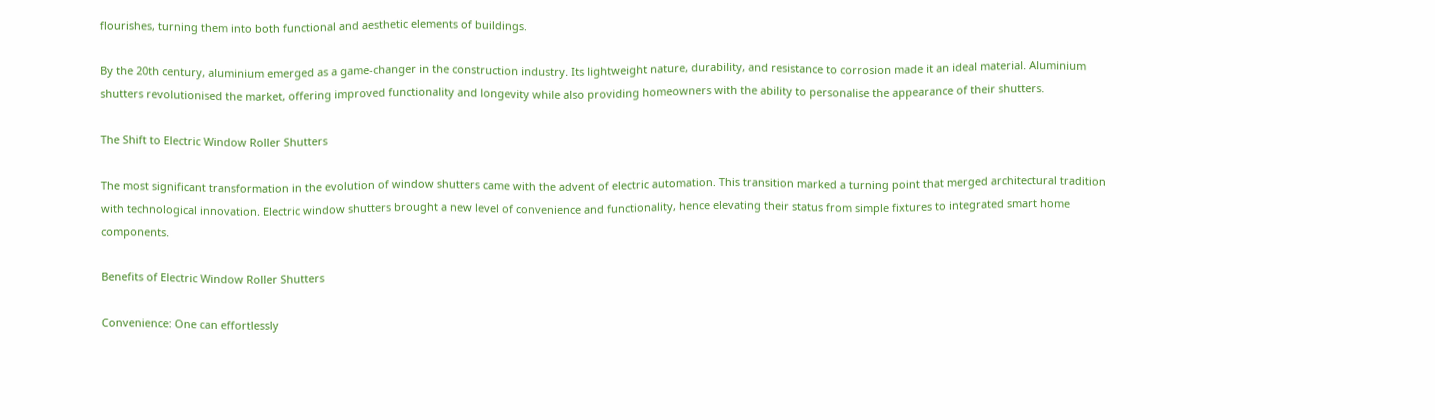flourishes, turning them into both functional and aesthetic elements of buildings.

By the 20th century, aluminium emerged as a game-changer in the construction industry. Its lightweight nature, durability, and resistance to corrosion made it an ideal material. Aluminium shutters revolutionised the market, offering improved functionality and longevity while also providing homeowners with the ability to personalise the appearance of their shutters.

The Shift to Electric Window Roller Shutters

The most significant transformation in the evolution of window shutters came with the advent of electric automation. This transition marked a turning point that merged architectural tradition with technological innovation. Electric window shutters brought a new level of convenience and functionality, hence elevating their status from simple fixtures to integrated smart home components.

Benefits of Electric Window Roller Shutters

Convenience: One can effortlessly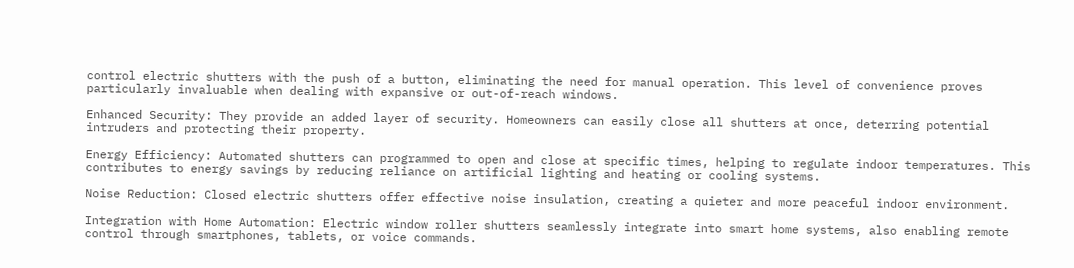control electric shutters with the push of a button, eliminating the need for manual operation. This level of convenience proves particularly invaluable when dealing with expansive or out-of-reach windows.

Enhanced Security: They provide an added layer of security. Homeowners can easily close all shutters at once, deterring potential intruders and protecting their property.

Energy Efficiency: Automated shutters can programmed to open and close at specific times, helping to regulate indoor temperatures. This contributes to energy savings by reducing reliance on artificial lighting and heating or cooling systems.

Noise Reduction: Closed electric shutters offer effective noise insulation, creating a quieter and more peaceful indoor environment.

Integration with Home Automation: Electric window roller shutters seamlessly integrate into smart home systems, also enabling remote control through smartphones, tablets, or voice commands.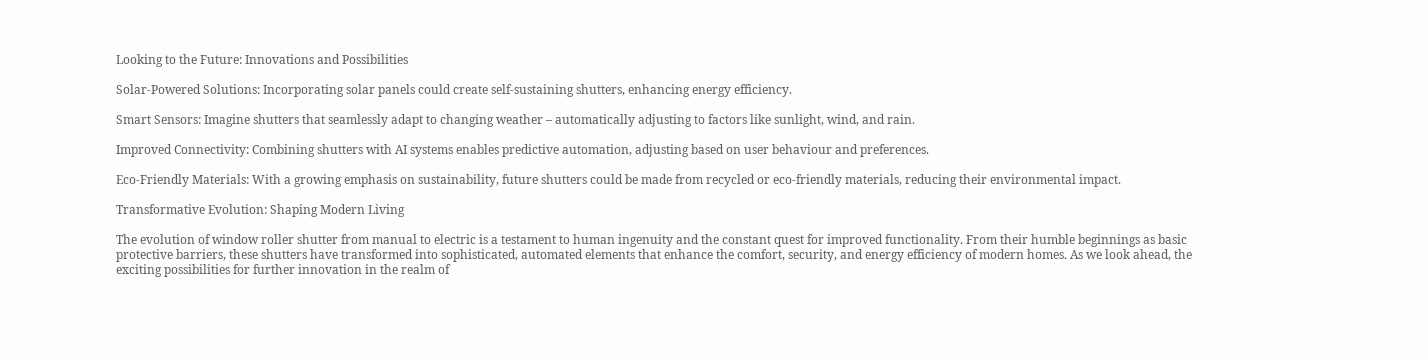Looking to the Future: Innovations and Possibilities

Solar-Powered Solutions: Incorporating solar panels could create self-sustaining shutters, enhancing energy efficiency.

Smart Sensors: Imagine shutters that seamlessly adapt to changing weather – automatically adjusting to factors like sunlight, wind, and rain.

Improved Connectivity: Combining shutters with AI systems enables predictive automation, adjusting based on user behaviour and preferences.

Eco-Friendly Materials: With a growing emphasis on sustainability, future shutters could be made from recycled or eco-friendly materials, reducing their environmental impact.

Transformative Evolution: Shaping Modern Living

The evolution of window roller shutter from manual to electric is a testament to human ingenuity and the constant quest for improved functionality. From their humble beginnings as basic protective barriers, these shutters have transformed into sophisticated, automated elements that enhance the comfort, security, and energy efficiency of modern homes. As we look ahead, the exciting possibilities for further innovation in the realm of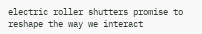electric roller shutters promise to reshape the way we interact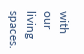with our living spaces.